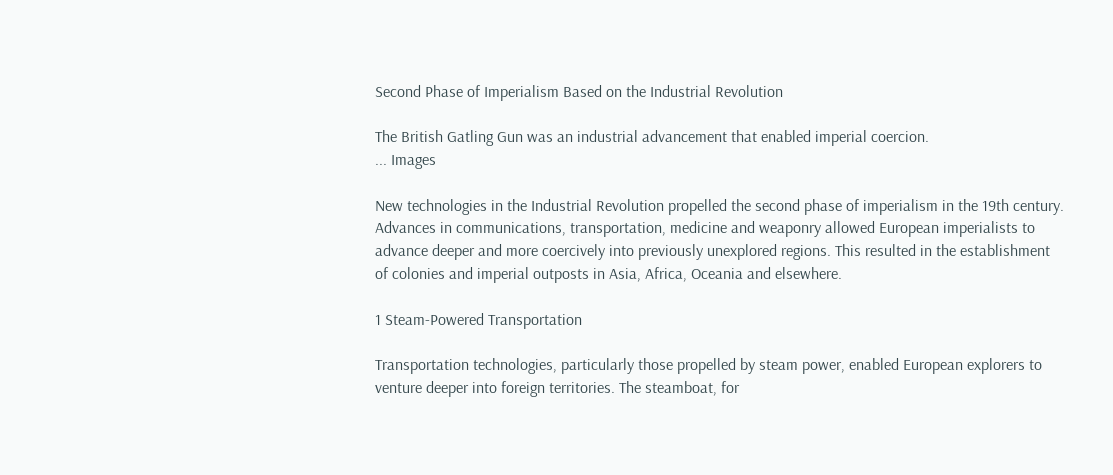Second Phase of Imperialism Based on the Industrial Revolution

The British Gatling Gun was an industrial advancement that enabled imperial coercion.
... Images

New technologies in the Industrial Revolution propelled the second phase of imperialism in the 19th century. Advances in communications, transportation, medicine and weaponry allowed European imperialists to advance deeper and more coercively into previously unexplored regions. This resulted in the establishment of colonies and imperial outposts in Asia, Africa, Oceania and elsewhere.

1 Steam-Powered Transportation

Transportation technologies, particularly those propelled by steam power, enabled European explorers to venture deeper into foreign territories. The steamboat, for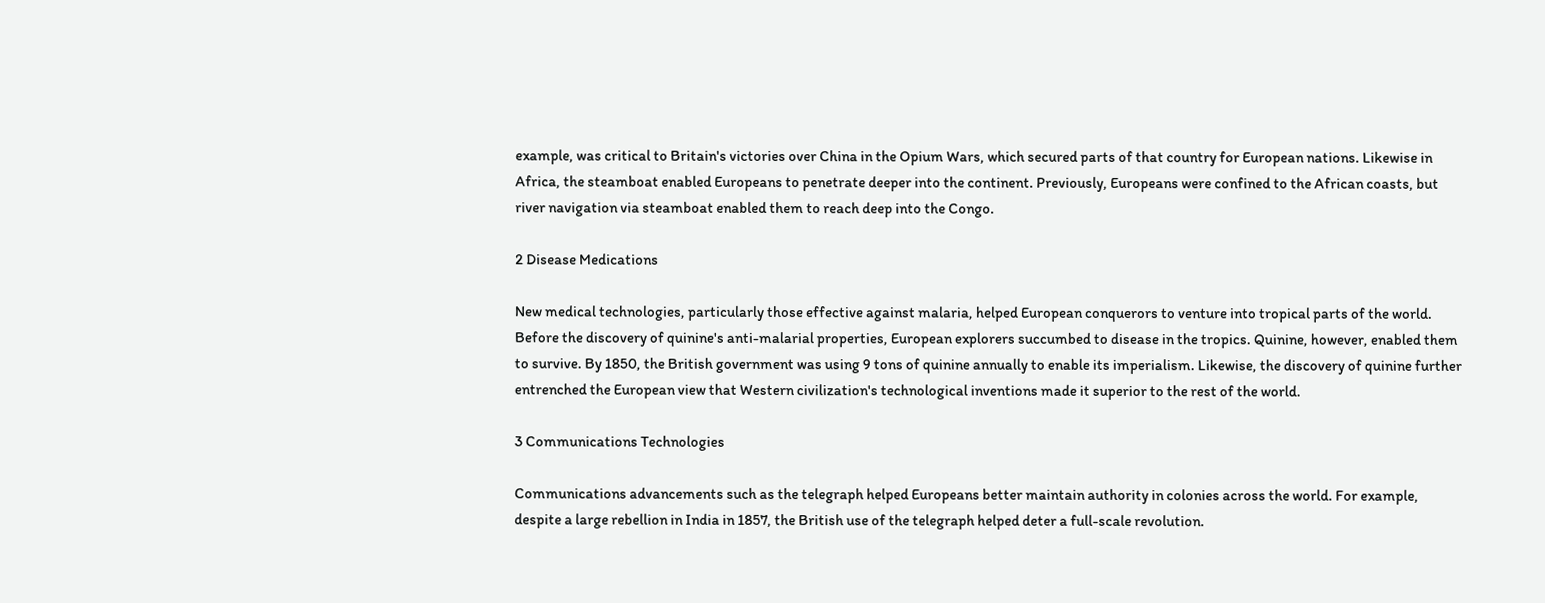example, was critical to Britain's victories over China in the Opium Wars, which secured parts of that country for European nations. Likewise in Africa, the steamboat enabled Europeans to penetrate deeper into the continent. Previously, Europeans were confined to the African coasts, but river navigation via steamboat enabled them to reach deep into the Congo.

2 Disease Medications

New medical technologies, particularly those effective against malaria, helped European conquerors to venture into tropical parts of the world. Before the discovery of quinine's anti-malarial properties, European explorers succumbed to disease in the tropics. Quinine, however, enabled them to survive. By 1850, the British government was using 9 tons of quinine annually to enable its imperialism. Likewise, the discovery of quinine further entrenched the European view that Western civilization's technological inventions made it superior to the rest of the world.

3 Communications Technologies

Communications advancements such as the telegraph helped Europeans better maintain authority in colonies across the world. For example, despite a large rebellion in India in 1857, the British use of the telegraph helped deter a full-scale revolution.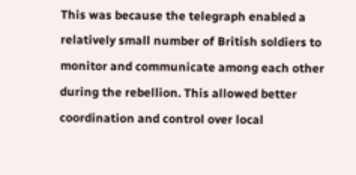This was because the telegraph enabled a relatively small number of British soldiers to monitor and communicate among each other during the rebellion. This allowed better coordination and control over local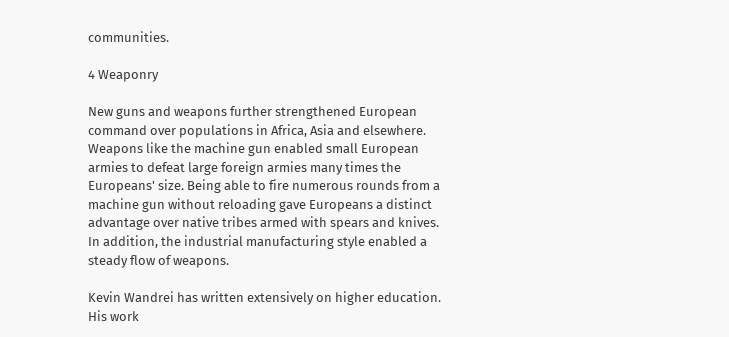communities.

4 Weaponry

New guns and weapons further strengthened European command over populations in Africa, Asia and elsewhere. Weapons like the machine gun enabled small European armies to defeat large foreign armies many times the Europeans' size. Being able to fire numerous rounds from a machine gun without reloading gave Europeans a distinct advantage over native tribes armed with spears and knives. In addition, the industrial manufacturing style enabled a steady flow of weapons.

Kevin Wandrei has written extensively on higher education. His work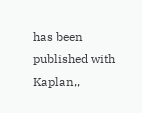has been published with Kaplan,,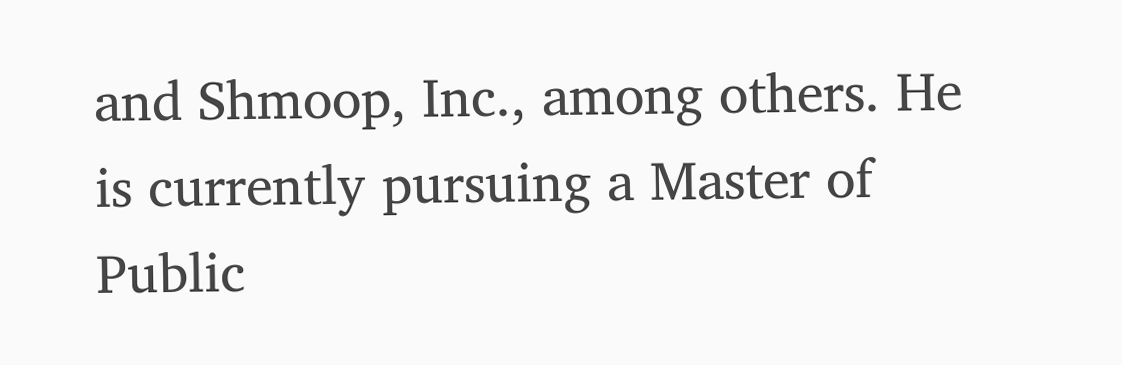and Shmoop, Inc., among others. He is currently pursuing a Master of Public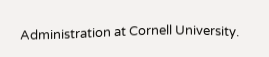Administration at Cornell University.